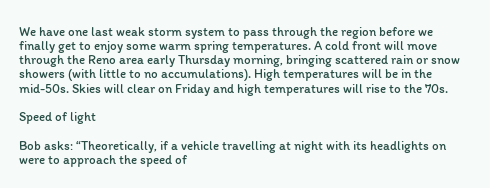We have one last weak storm system to pass through the region before we finally get to enjoy some warm spring temperatures. A cold front will move through the Reno area early Thursday morning, bringing scattered rain or snow showers (with little to no accumulations). High temperatures will be in the mid-50s. Skies will clear on Friday and high temperatures will rise to the 70s.

Speed of light

Bob asks: “Theoretically, if a vehicle travelling at night with its headlights on were to approach the speed of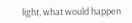light, what would happen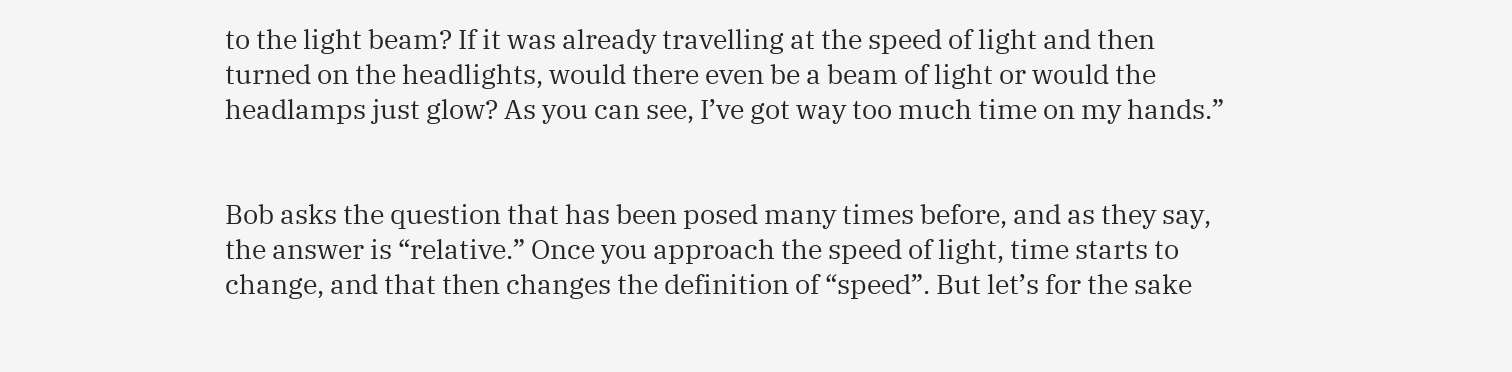to the light beam? If it was already travelling at the speed of light and then turned on the headlights, would there even be a beam of light or would the headlamps just glow? As you can see, I’ve got way too much time on my hands.”


Bob asks the question that has been posed many times before, and as they say, the answer is “relative.” Once you approach the speed of light, time starts to change, and that then changes the definition of “speed”. But let’s for the sake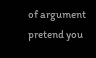of argument pretend you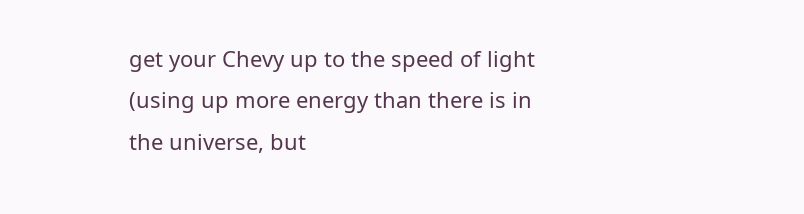get your Chevy up to the speed of light (using up more energy than there is in the universe, but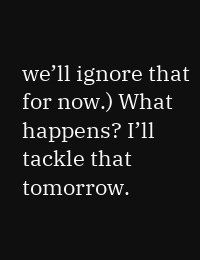we’ll ignore that for now.) What happens? I’ll tackle that tomorrow.